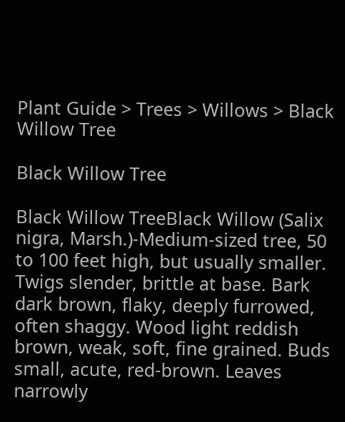Plant Guide > Trees > Willows > Black Willow Tree

Black Willow Tree

Black Willow TreeBlack Willow (Salix nigra, Marsh.)-Medium-sized tree, 50 to 100 feet high, but usually smaller. Twigs slender, brittle at base. Bark dark brown, flaky, deeply furrowed, often shaggy. Wood light reddish brown, weak, soft, fine grained. Buds small, acute, red-brown. Leaves narrowly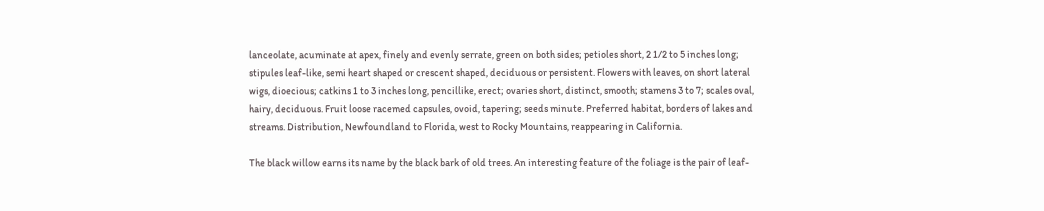lanceolate, acuminate at apex, finely and evenly serrate, green on both sides; petioles short, 2 1/2 to 5 inches long; stipules leaf-like, semi heart shaped or crescent shaped, deciduous or persistent. Flowers with leaves, on short lateral wigs, dioecious; catkins 1 to 3 inches long, pencillike, erect; ovaries short, distinct, smooth; stamens 3 to 7; scales oval, hairy, deciduous. Fruit loose racemed capsules, ovoid, tapering; seeds minute. Preferred habitat, borders of lakes and streams. Distribution, Newfoundland to Florida, west to Rocky Mountains, reappearing in California.

The black willow earns its name by the black bark of old trees. An interesting feature of the foliage is the pair of leaf-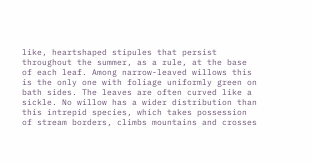like, heartshaped stipules that persist throughout the summer, as a rule, at the base of each leaf. Among narrow-leaved willows this is the only one with foliage uniformly green on bath sides. The leaves are often curved like a sickle. No willow has a wider distribution than this intrepid species, which takes possession of stream borders, climbs mountains and crosses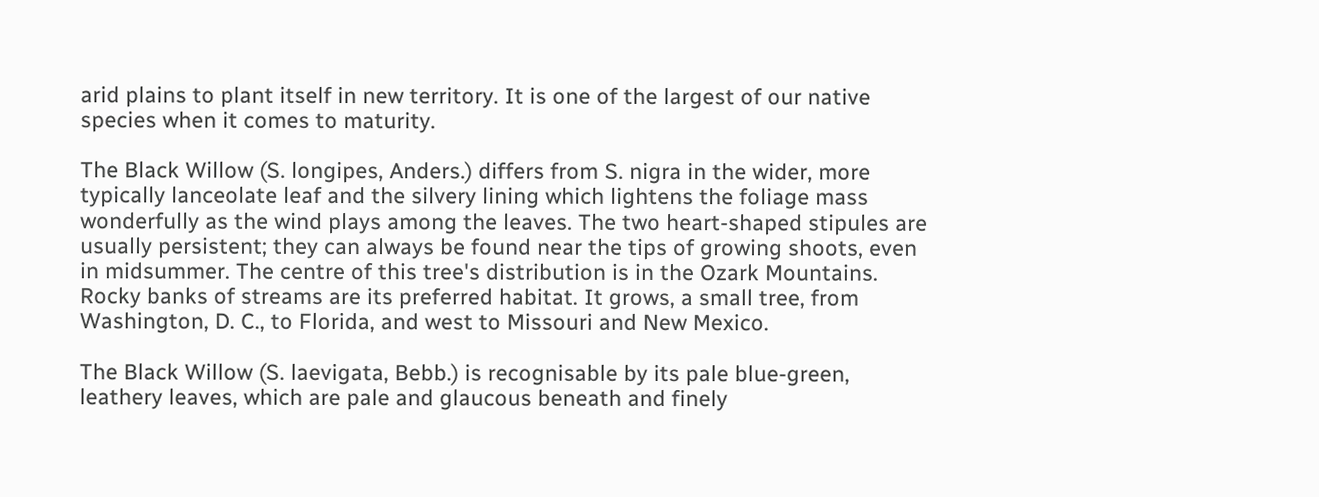arid plains to plant itself in new territory. It is one of the largest of our native species when it comes to maturity.

The Black Willow (S. longipes, Anders.) differs from S. nigra in the wider, more typically lanceolate leaf and the silvery lining which lightens the foliage mass wonderfully as the wind plays among the leaves. The two heart-shaped stipules are usually persistent; they can always be found near the tips of growing shoots, even in midsummer. The centre of this tree's distribution is in the Ozark Mountains. Rocky banks of streams are its preferred habitat. It grows, a small tree, from Washington, D. C., to Florida, and west to Missouri and New Mexico.

The Black Willow (S. laevigata, Bebb.) is recognisable by its pale blue-green, leathery leaves, which are pale and glaucous beneath and finely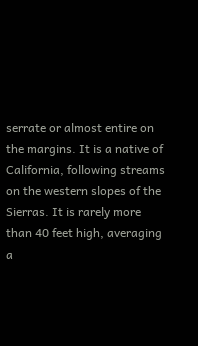serrate or almost entire on the margins. It is a native of California, following streams on the western slopes of the Sierras. It is rarely more than 40 feet high, averaging a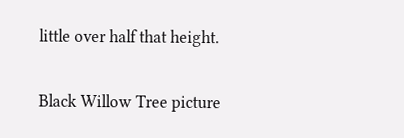little over half that height.

Black Willow Tree picture